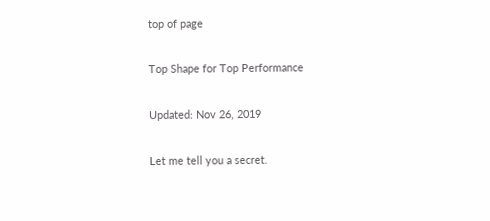top of page

Top Shape for Top Performance

Updated: Nov 26, 2019

Let me tell you a secret.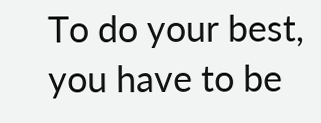To do your best, you have to be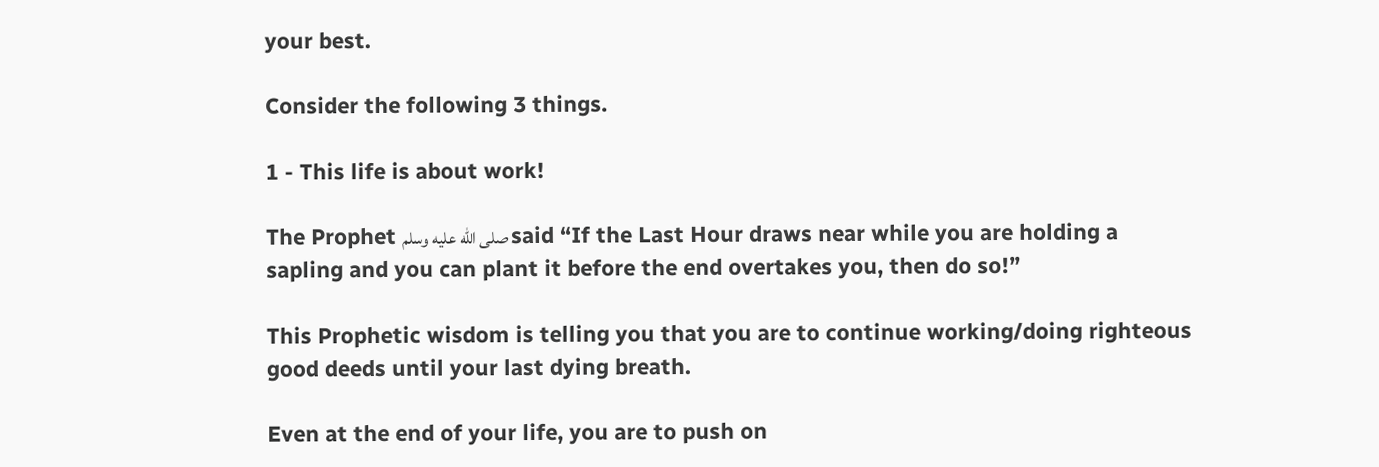your best.

Consider the following 3 things.

1 - This life is about work!

The Prophet صلى الله عليه وسلم said “If the Last Hour draws near while you are holding a sapling and you can plant it before the end overtakes you, then do so!”

This Prophetic wisdom is telling you that you are to continue working/doing righteous good deeds until your last dying breath.

Even at the end of your life, you are to push on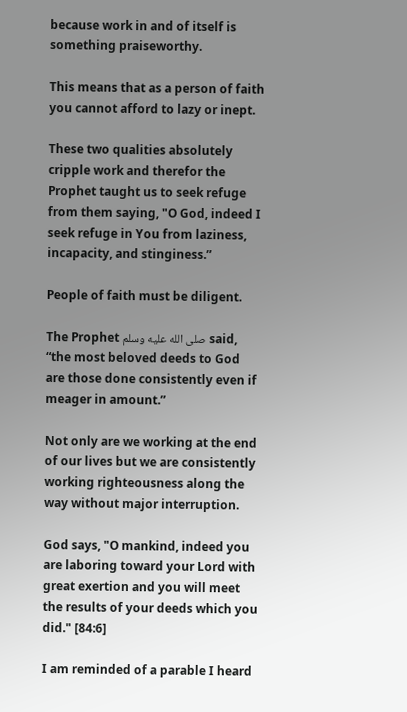because work in and of itself is something praiseworthy.

This means that as a person of faith you cannot afford to lazy or inept.

These two qualities absolutely cripple work and therefor the Prophet taught us to seek refuge from them saying, "O God, indeed I seek refuge in You from laziness, incapacity, and stinginess.”

People of faith must be diligent.

The Prophet صلى الله عليه وسلم said, “the most beloved deeds to God are those done consistently even if meager in amount.”

Not only are we working at the end of our lives but we are consistently working righteousness along the way without major interruption.

God says, "O mankind, indeed you are laboring toward your Lord with great exertion and you will meet the results of your deeds which you did." [84:6]

I am reminded of a parable I heard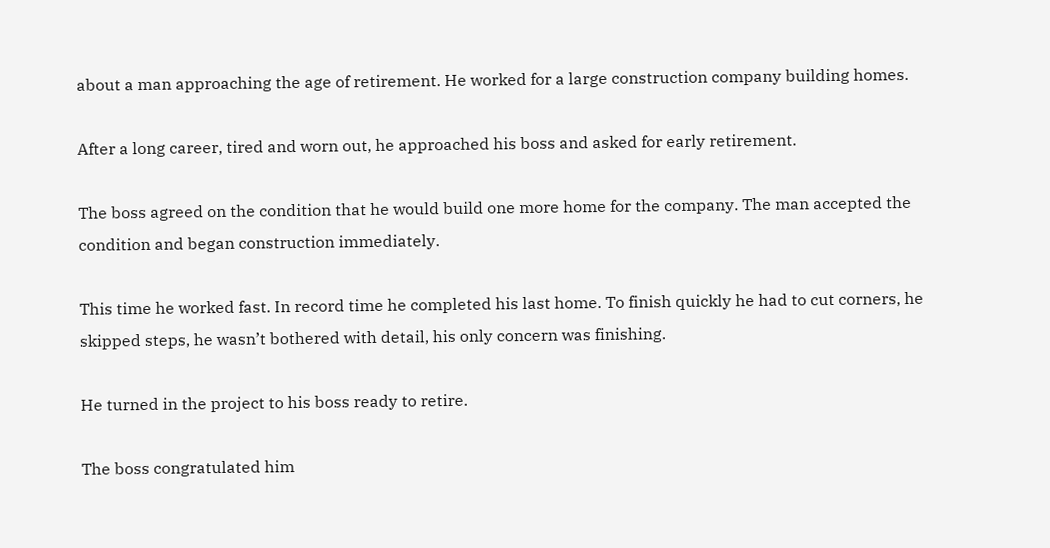about a man approaching the age of retirement. He worked for a large construction company building homes.

After a long career, tired and worn out, he approached his boss and asked for early retirement.

The boss agreed on the condition that he would build one more home for the company. The man accepted the condition and began construction immediately.

This time he worked fast. In record time he completed his last home. To finish quickly he had to cut corners, he skipped steps, he wasn’t bothered with detail, his only concern was finishing.

He turned in the project to his boss ready to retire.

The boss congratulated him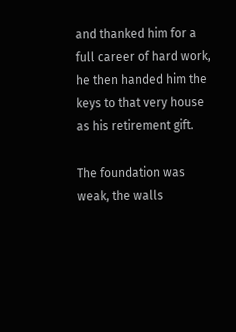and thanked him for a full career of hard work, he then handed him the keys to that very house as his retirement gift.

The foundation was weak, the walls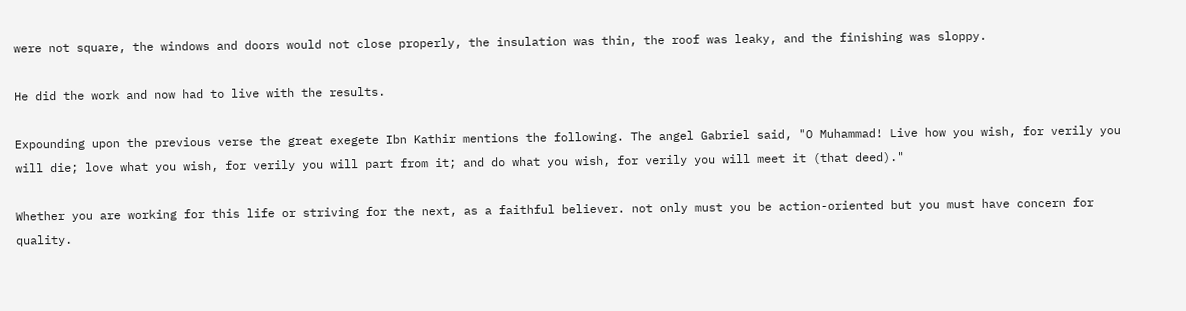were not square, the windows and doors would not close properly, the insulation was thin, the roof was leaky, and the finishing was sloppy.

He did the work and now had to live with the results.

Expounding upon the previous verse the great exegete Ibn Kathir mentions the following. The angel Gabriel said, "O Muhammad! Live how you wish, for verily you will die; love what you wish, for verily you will part from it; and do what you wish, for verily you will meet it (that deed)."

Whether you are working for this life or striving for the next, as a faithful believer. not only must you be action-oriented but you must have concern for quality.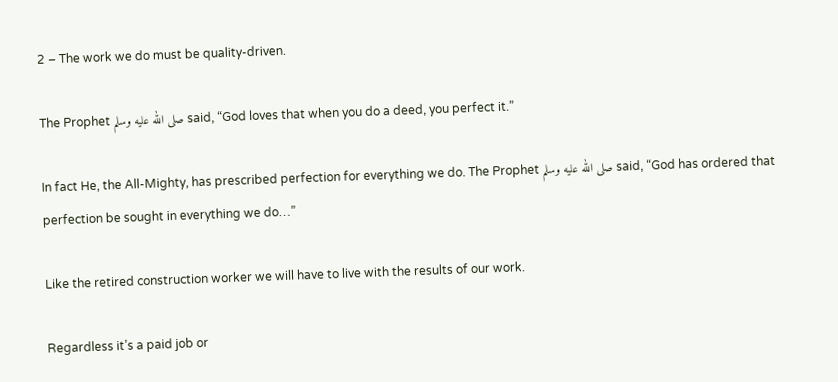2 – The work we do must be quality-driven.

The Prophet صلى الله عليه وسلم said, “God loves that when you do a deed, you perfect it.”

In fact He, the All-Mighty, has prescribed perfection for everything we do. The Prophet صلى الله عليه وسلم said, “God has ordered that perfection be sought in everything we do…”

Like the retired construction worker we will have to live with the results of our work.

Regardless it’s a paid job or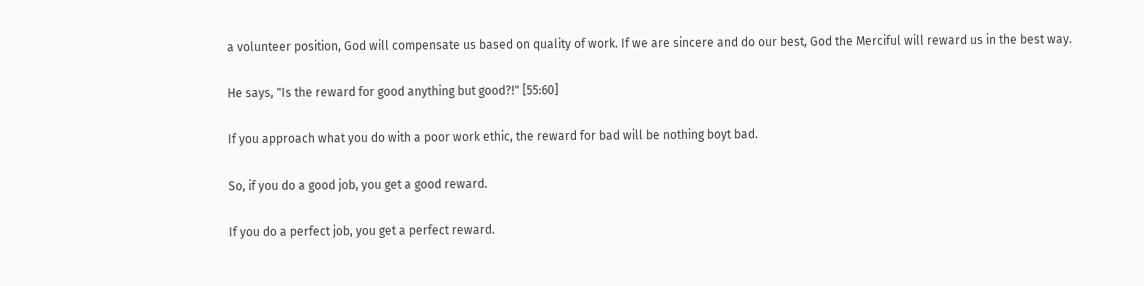a volunteer position, God will compensate us based on quality of work. If we are sincere and do our best, God the Merciful will reward us in the best way.

He says, "Is the reward for good anything but good?!" [55:60]

If you approach what you do with a poor work ethic, the reward for bad will be nothing boyt bad.

So, if you do a good job, you get a good reward.

If you do a perfect job, you get a perfect reward.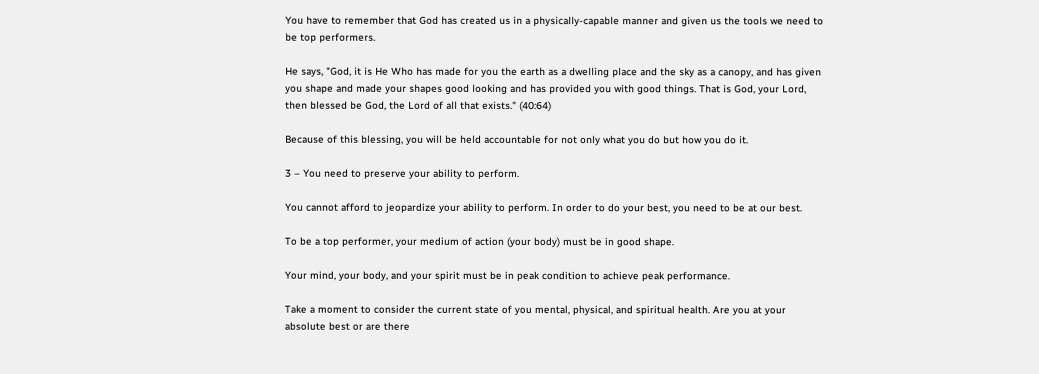You have to remember that God has created us in a physically-capable manner and given us the tools we need to be top performers.

He says, "God, it is He Who has made for you the earth as a dwelling place and the sky as a canopy, and has given you shape and made your shapes good looking and has provided you with good things. That is God, your Lord, then blessed be God, the Lord of all that exists." (40:64)

Because of this blessing, you will be held accountable for not only what you do but how you do it.

3 – You need to preserve your ability to perform.

You cannot afford to jeopardize your ability to perform. In order to do your best, you need to be at our best.

To be a top performer, your medium of action (your body) must be in good shape.

Your mind, your body, and your spirit must be in peak condition to achieve peak performance.

Take a moment to consider the current state of you mental, physical, and spiritual health. Are you at your absolute best or are there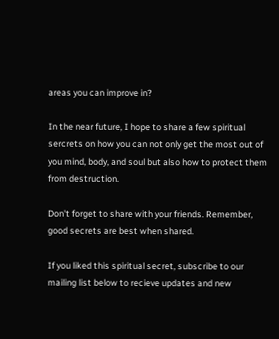areas you can improve in?

In the near future, I hope to share a few spiritual sercrets on how you can not only get the most out of you mind, body, and soul but also how to protect them from destruction.

Don't forget to share with your friends. Remember, good secrets are best when shared.

If you liked this spiritual secret, subscribe to our mailing list below to recieve updates and new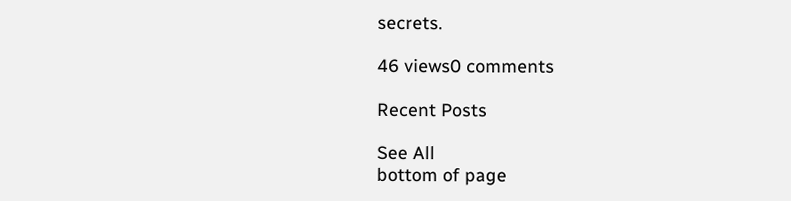secrets.

46 views0 comments

Recent Posts

See All
bottom of page